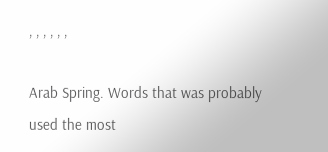, , , , , ,

Arab Spring. Words that was probably used the most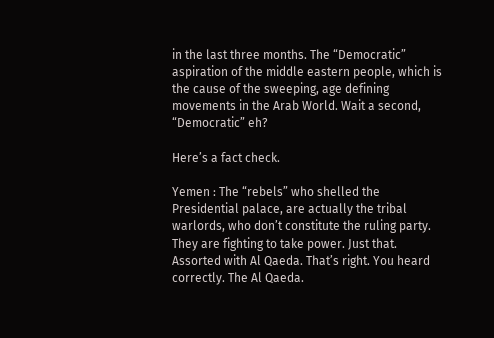in the last three months. The “Democratic” aspiration of the middle eastern people, which is the cause of the sweeping, age defining movements in the Arab World. Wait a second, “Democratic” eh?

Here’s a fact check.

Yemen : The “rebels” who shelled the Presidential palace, are actually the tribal warlords, who don’t constitute the ruling party. They are fighting to take power. Just that. Assorted with Al Qaeda. That’s right. You heard correctly. The Al Qaeda.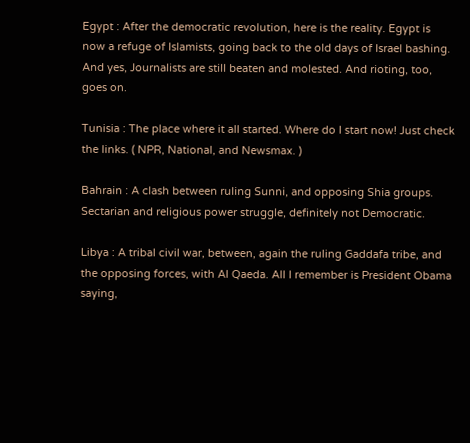Egypt : After the democratic revolution, here is the reality. Egypt is now a refuge of Islamists, going back to the old days of Israel bashing. And yes, Journalists are still beaten and molested. And rioting, too, goes on.

Tunisia : The place where it all started. Where do I start now! Just check the links. ( NPR, National, and Newsmax. )

Bahrain : A clash between ruling Sunni, and opposing Shia groups. Sectarian and religious power struggle, definitely not Democratic.

Libya : A tribal civil war, between, again the ruling Gaddafa tribe, and the opposing forces, with Al Qaeda. All I remember is President Obama saying,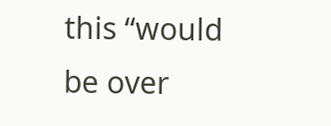this “would be over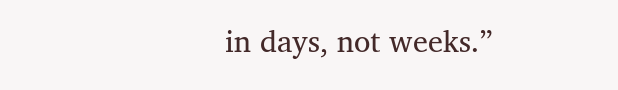in days, not weeks.”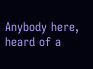Anybody here, heard of a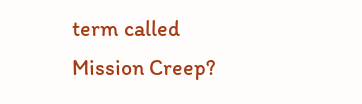term called Mission Creep?